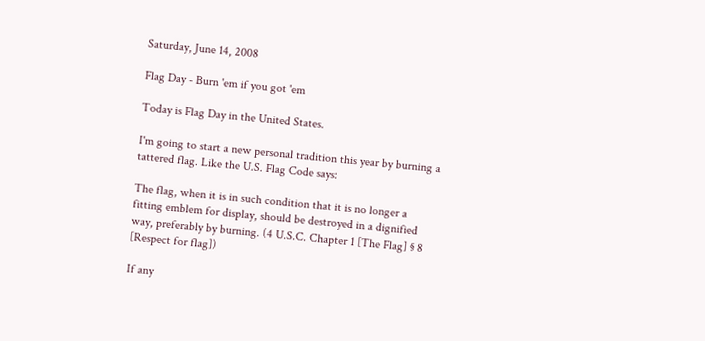Saturday, June 14, 2008

Flag Day - Burn 'em if you got 'em

Today is Flag Day in the United States.

I'm going to start a new personal tradition this year by burning a tattered flag. Like the U.S. Flag Code says:

The flag, when it is in such condition that it is no longer a fitting emblem for display, should be destroyed in a dignified way, preferably by burning. (4 U.S.C. Chapter 1 [The Flag] § 8 [Respect for flag])

If any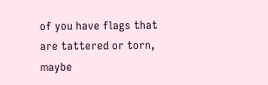of you have flags that are tattered or torn, maybe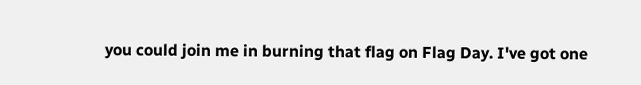you could join me in burning that flag on Flag Day. I've got one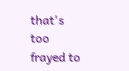that's too frayed to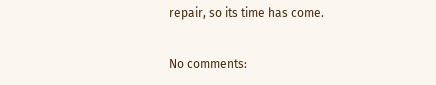repair, so its time has come.

No comments: